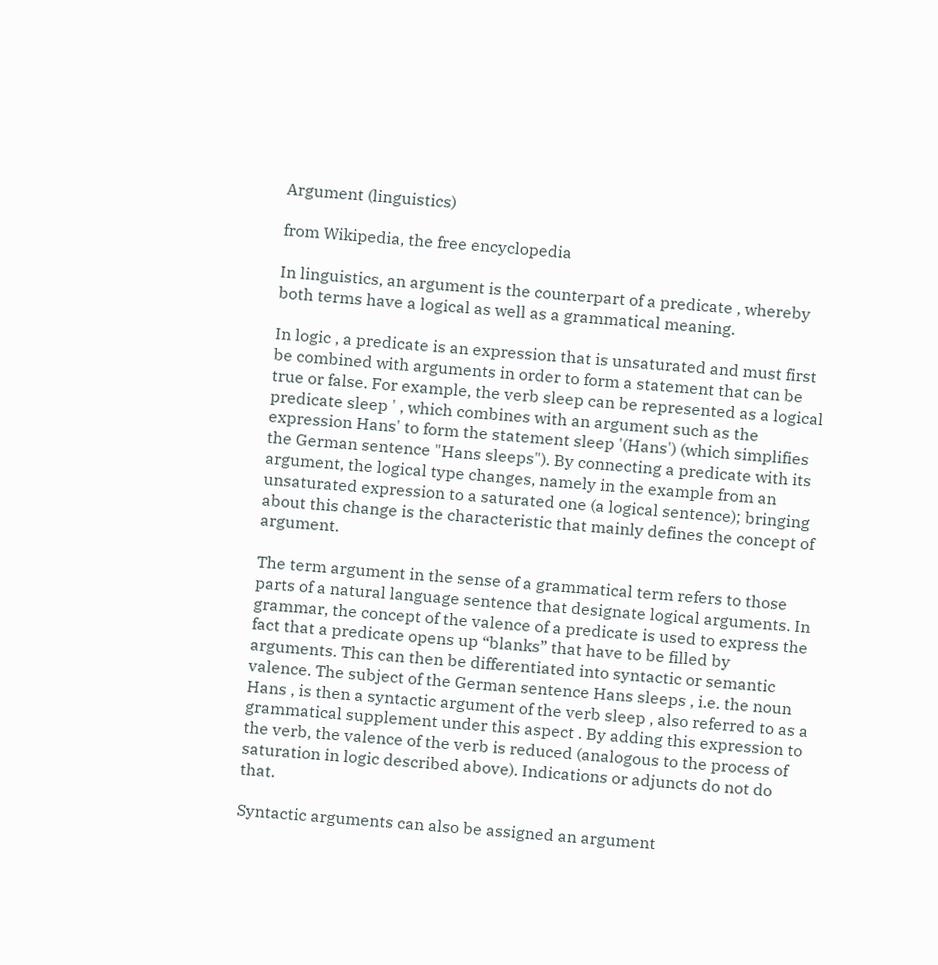Argument (linguistics)

from Wikipedia, the free encyclopedia

In linguistics, an argument is the counterpart of a predicate , whereby both terms have a logical as well as a grammatical meaning.

In logic , a predicate is an expression that is unsaturated and must first be combined with arguments in order to form a statement that can be true or false. For example, the verb sleep can be represented as a logical predicate sleep ' , which combines with an argument such as the expression Hans' to form the statement sleep '(Hans') (which simplifies the German sentence "Hans sleeps"). By connecting a predicate with its argument, the logical type changes, namely in the example from an unsaturated expression to a saturated one (a logical sentence); bringing about this change is the characteristic that mainly defines the concept of argument.

The term argument in the sense of a grammatical term refers to those parts of a natural language sentence that designate logical arguments. In grammar, the concept of the valence of a predicate is used to express the fact that a predicate opens up “blanks” that have to be filled by arguments. This can then be differentiated into syntactic or semantic valence. The subject of the German sentence Hans sleeps , i.e. the noun Hans , is then a syntactic argument of the verb sleep , also referred to as a grammatical supplement under this aspect . By adding this expression to the verb, the valence of the verb is reduced (analogous to the process of saturation in logic described above). Indications or adjuncts do not do that.

Syntactic arguments can also be assigned an argument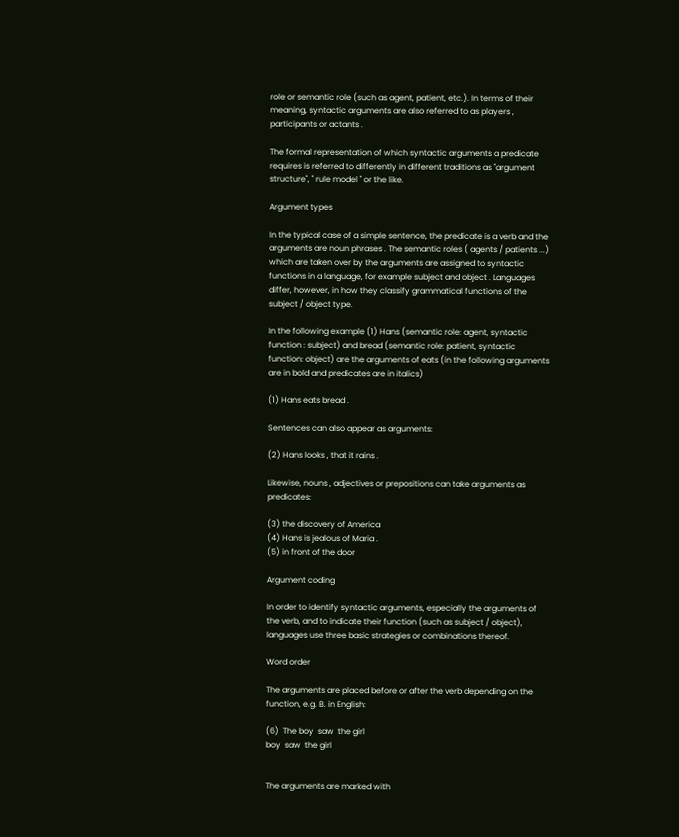role or semantic role (such as agent, patient, etc.). In terms of their meaning, syntactic arguments are also referred to as players , participants or actants .

The formal representation of which syntactic arguments a predicate requires is referred to differently in different traditions as "argument structure", " rule model " or the like.

Argument types

In the typical case of a simple sentence, the predicate is a verb and the arguments are noun phrases . The semantic roles ( agents / patients ...) which are taken over by the arguments are assigned to syntactic functions in a language, for example subject and object . Languages differ, however, in how they classify grammatical functions of the subject / object type.

In the following example (1) Hans (semantic role: agent, syntactic function : subject) and bread (semantic role: patient, syntactic function: object) are the arguments of eats (in the following arguments are in bold and predicates are in italics)

(1) Hans eats bread .

Sentences can also appear as arguments:

(2) Hans looks , that it rains .

Likewise, nouns , adjectives or prepositions can take arguments as predicates:

(3) the discovery of America
(4) Hans is jealous of Maria .
(5) in front of the door

Argument coding

In order to identify syntactic arguments, especially the arguments of the verb, and to indicate their function (such as subject / object), languages use three basic strategies or combinations thereof.

Word order

The arguments are placed before or after the verb depending on the function, e.g. B. in English:

(6)  The boy  saw  the girl
boy  saw  the girl


The arguments are marked with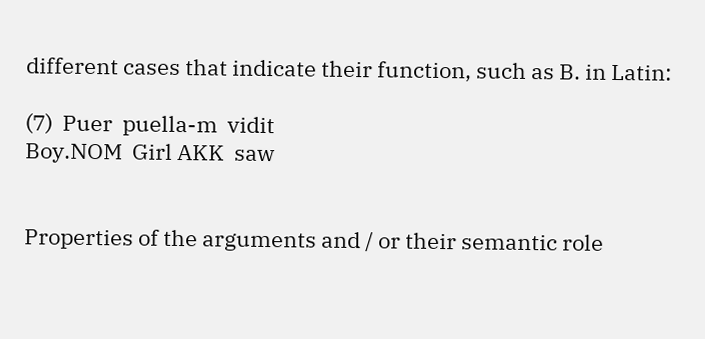different cases that indicate their function, such as B. in Latin:

(7)  Puer  puella-m  vidit
Boy.NOM  Girl AKK  saw


Properties of the arguments and / or their semantic role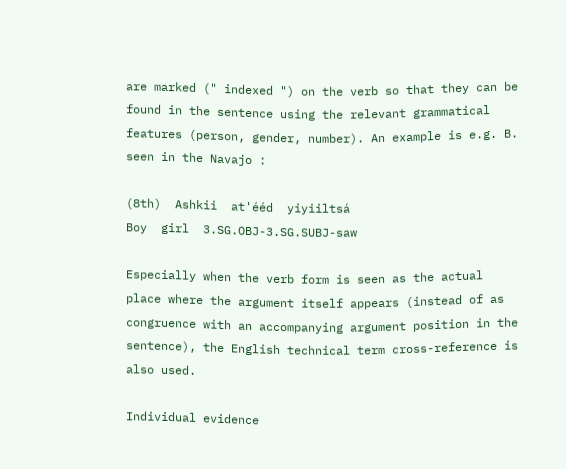are marked (" indexed ") on the verb so that they can be found in the sentence using the relevant grammatical features (person, gender, number). An example is e.g. B. seen in the Navajo :

(8th)  Ashkii  at'ééd  yiyiiltsá
Boy  girl  3.SG.OBJ-3.SG.SUBJ-saw

Especially when the verb form is seen as the actual place where the argument itself appears (instead of as congruence with an accompanying argument position in the sentence), the English technical term cross-reference is also used.

Individual evidence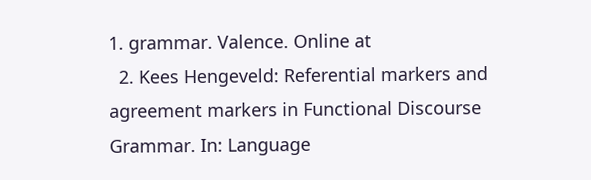1. grammar. Valence. Online at
  2. Kees Hengeveld: Referential markers and agreement markers in Functional Discourse Grammar. In: Language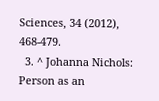Sciences, 34 (2012), 468-479.
  3. ^ Johanna Nichols: Person as an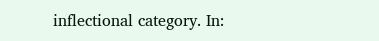inflectional category. In: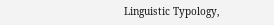Linguistic Typology,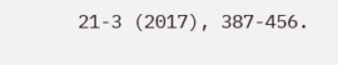21-3 (2017), 387-456.